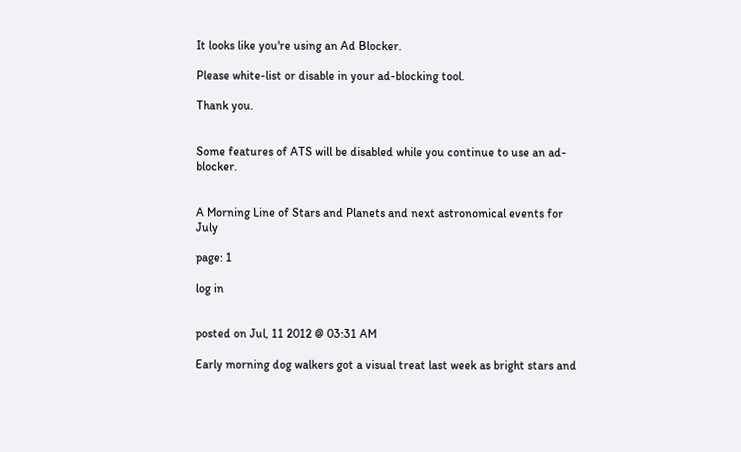It looks like you're using an Ad Blocker.

Please white-list or disable in your ad-blocking tool.

Thank you.


Some features of ATS will be disabled while you continue to use an ad-blocker.


A Morning Line of Stars and Planets and next astronomical events for July

page: 1

log in


posted on Jul, 11 2012 @ 03:31 AM

Early morning dog walkers got a visual treat last week as bright stars and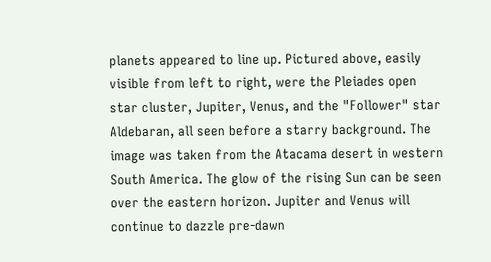planets appeared to line up. Pictured above, easily visible from left to right, were the Pleiades open star cluster, Jupiter, Venus, and the "Follower" star Aldebaran, all seen before a starry background. The image was taken from the Atacama desert in western South America. The glow of the rising Sun can be seen over the eastern horizon. Jupiter and Venus will continue to dazzle pre-dawn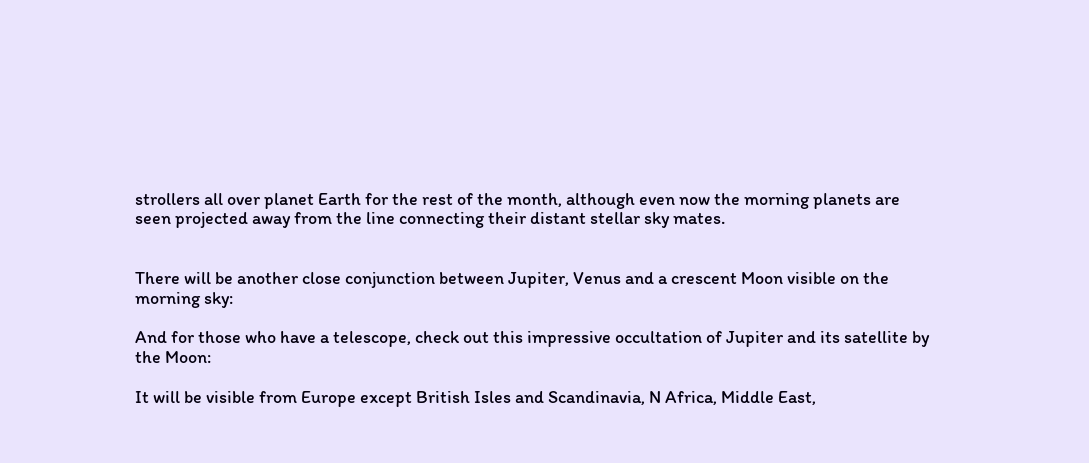strollers all over planet Earth for the rest of the month, although even now the morning planets are seen projected away from the line connecting their distant stellar sky mates.


There will be another close conjunction between Jupiter, Venus and a crescent Moon visible on the morning sky:

And for those who have a telescope, check out this impressive occultation of Jupiter and its satellite by the Moon:

It will be visible from Europe except British Isles and Scandinavia, N Africa, Middle East,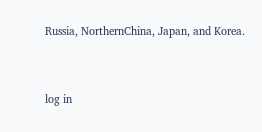Russia, NorthernChina, Japan, and Korea.


log in